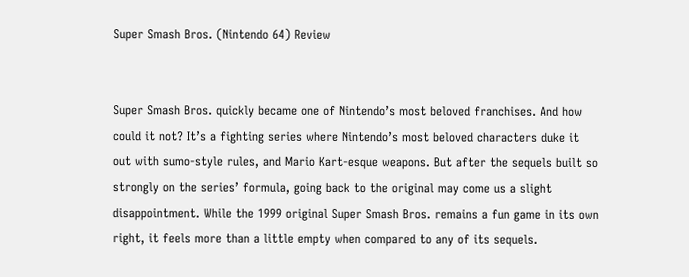Super Smash Bros. (Nintendo 64) Review


Super Smash Bros. quickly became one of Nintendo’s most beloved franchises. And how could it not? It’s a fighting series where Nintendo’s most beloved characters duke it out with sumo-style rules, and Mario Kart-esque weapons. But after the sequels built so strongly on the series’ formula, going back to the original may come us a slight disappointment. While the 1999 original Super Smash Bros. remains a fun game in its own right, it feels more than a little empty when compared to any of its sequels.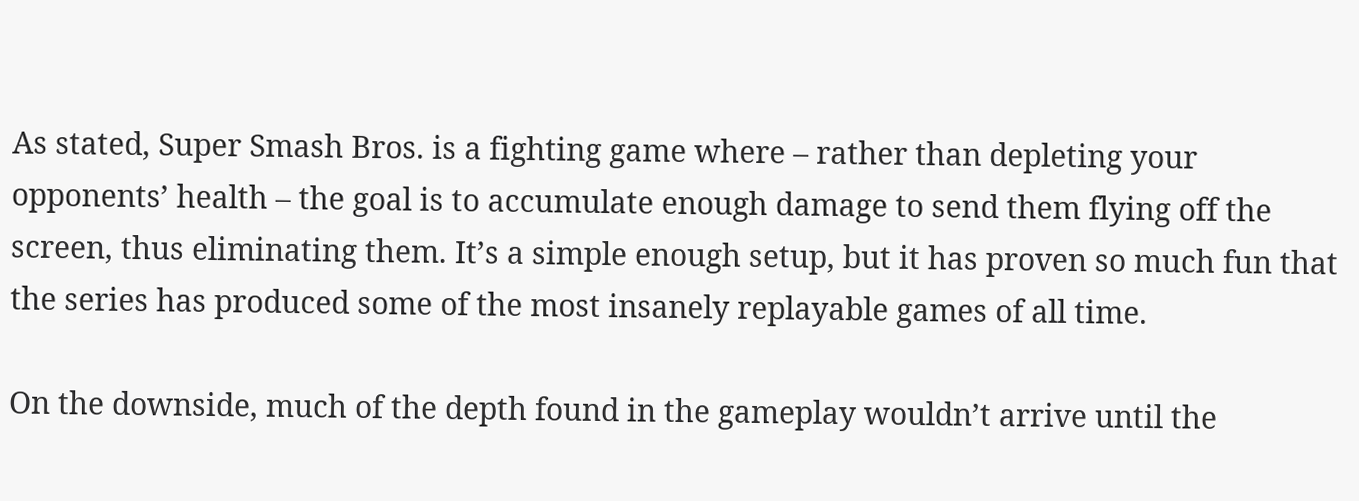As stated, Super Smash Bros. is a fighting game where – rather than depleting your opponents’ health – the goal is to accumulate enough damage to send them flying off the screen, thus eliminating them. It’s a simple enough setup, but it has proven so much fun that the series has produced some of the most insanely replayable games of all time.

On the downside, much of the depth found in the gameplay wouldn’t arrive until the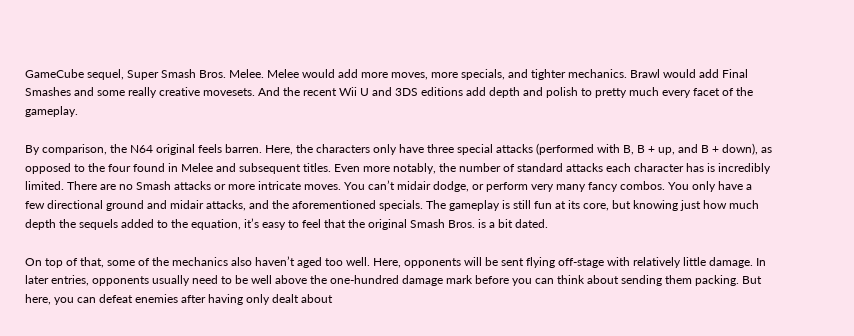GameCube sequel, Super Smash Bros. Melee. Melee would add more moves, more specials, and tighter mechanics. Brawl would add Final Smashes and some really creative movesets. And the recent Wii U and 3DS editions add depth and polish to pretty much every facet of the gameplay.

By comparison, the N64 original feels barren. Here, the characters only have three special attacks (performed with B, B + up, and B + down), as opposed to the four found in Melee and subsequent titles. Even more notably, the number of standard attacks each character has is incredibly limited. There are no Smash attacks or more intricate moves. You can’t midair dodge, or perform very many fancy combos. You only have a few directional ground and midair attacks, and the aforementioned specials. The gameplay is still fun at its core, but knowing just how much depth the sequels added to the equation, it’s easy to feel that the original Smash Bros. is a bit dated.

On top of that, some of the mechanics also haven’t aged too well. Here, opponents will be sent flying off-stage with relatively little damage. In later entries, opponents usually need to be well above the one-hundred damage mark before you can think about sending them packing. But here, you can defeat enemies after having only dealt about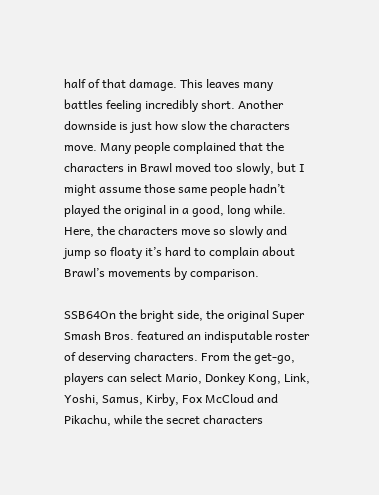half of that damage. This leaves many battles feeling incredibly short. Another downside is just how slow the characters move. Many people complained that the characters in Brawl moved too slowly, but I might assume those same people hadn’t played the original in a good, long while. Here, the characters move so slowly and jump so floaty it’s hard to complain about Brawl’s movements by comparison.

SSB64On the bright side, the original Super Smash Bros. featured an indisputable roster of deserving characters. From the get-go, players can select Mario, Donkey Kong, Link, Yoshi, Samus, Kirby, Fox McCloud and Pikachu, while the secret characters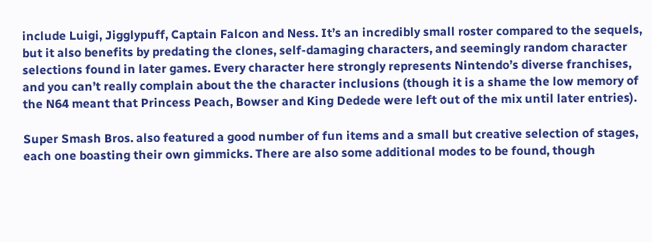include Luigi, Jigglypuff, Captain Falcon and Ness. It’s an incredibly small roster compared to the sequels, but it also benefits by predating the clones, self-damaging characters, and seemingly random character selections found in later games. Every character here strongly represents Nintendo’s diverse franchises, and you can’t really complain about the the character inclusions (though it is a shame the low memory of the N64 meant that Princess Peach, Bowser and King Dedede were left out of the mix until later entries).

Super Smash Bros. also featured a good number of fun items and a small but creative selection of stages, each one boasting their own gimmicks. There are also some additional modes to be found, though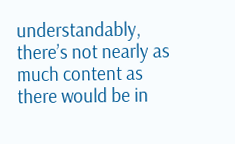understandably, there’s not nearly as much content as there would be in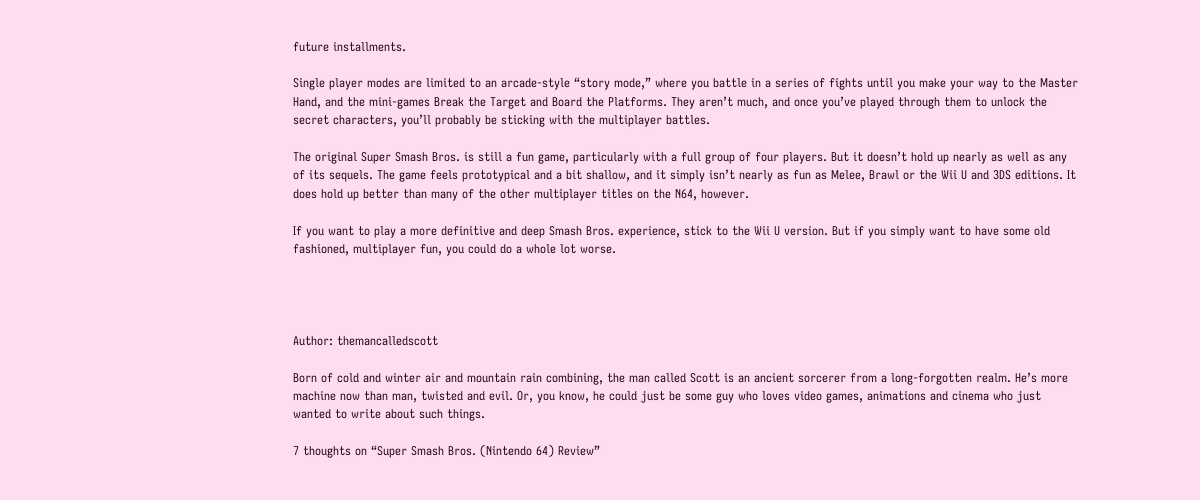future installments.

Single player modes are limited to an arcade-style “story mode,” where you battle in a series of fights until you make your way to the Master Hand, and the mini-games Break the Target and Board the Platforms. They aren’t much, and once you’ve played through them to unlock the secret characters, you’ll probably be sticking with the multiplayer battles.

The original Super Smash Bros. is still a fun game, particularly with a full group of four players. But it doesn’t hold up nearly as well as any of its sequels. The game feels prototypical and a bit shallow, and it simply isn’t nearly as fun as Melee, Brawl or the Wii U and 3DS editions. It does hold up better than many of the other multiplayer titles on the N64, however.

If you want to play a more definitive and deep Smash Bros. experience, stick to the Wii U version. But if you simply want to have some old fashioned, multiplayer fun, you could do a whole lot worse.




Author: themancalledscott

Born of cold and winter air and mountain rain combining, the man called Scott is an ancient sorcerer from a long-forgotten realm. He’s more machine now than man, twisted and evil. Or, you know, he could just be some guy who loves video games, animations and cinema who just wanted to write about such things.

7 thoughts on “Super Smash Bros. (Nintendo 64) Review”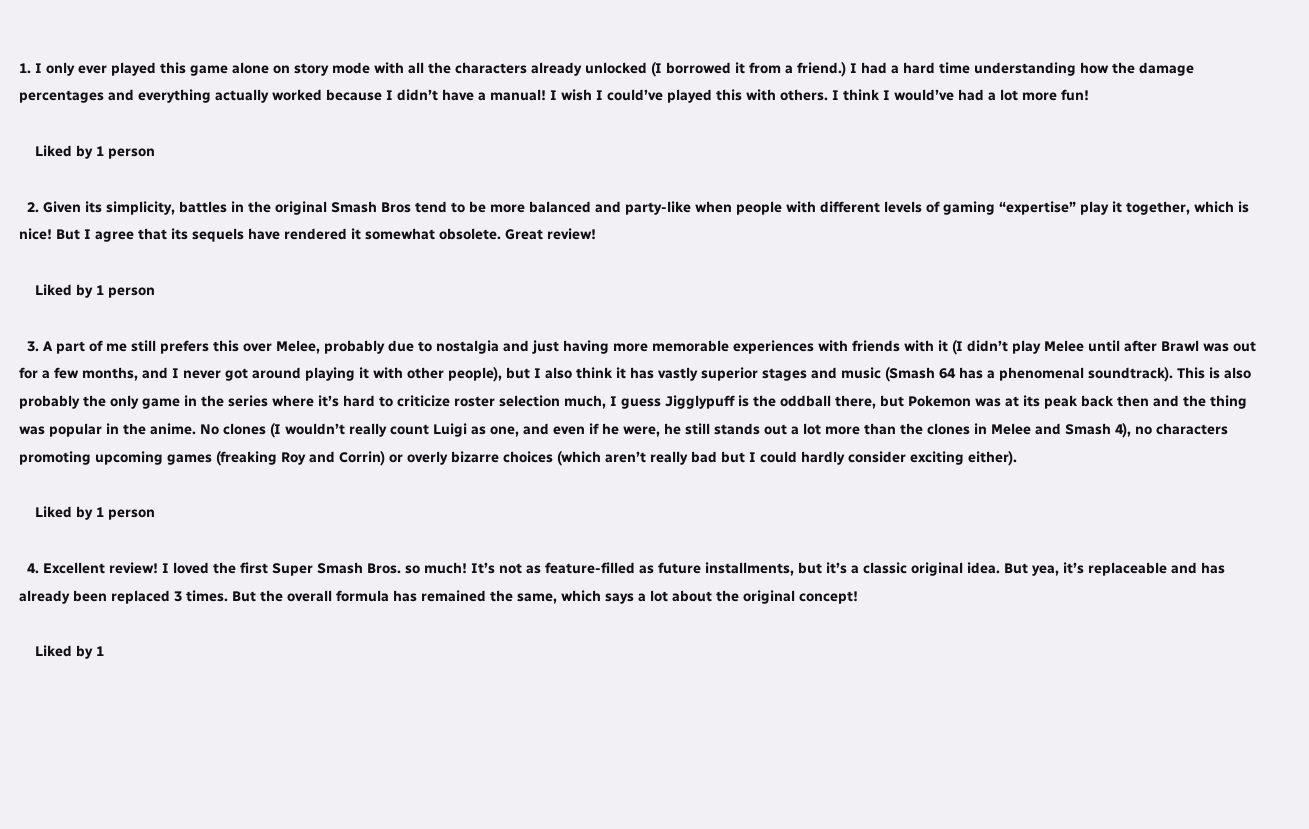1. I only ever played this game alone on story mode with all the characters already unlocked (I borrowed it from a friend.) I had a hard time understanding how the damage percentages and everything actually worked because I didn’t have a manual! I wish I could’ve played this with others. I think I would’ve had a lot more fun!

    Liked by 1 person

  2. Given its simplicity, battles in the original Smash Bros tend to be more balanced and party-like when people with different levels of gaming “expertise” play it together, which is nice! But I agree that its sequels have rendered it somewhat obsolete. Great review!

    Liked by 1 person

  3. A part of me still prefers this over Melee, probably due to nostalgia and just having more memorable experiences with friends with it (I didn’t play Melee until after Brawl was out for a few months, and I never got around playing it with other people), but I also think it has vastly superior stages and music (Smash 64 has a phenomenal soundtrack). This is also probably the only game in the series where it’s hard to criticize roster selection much, I guess Jigglypuff is the oddball there, but Pokemon was at its peak back then and the thing was popular in the anime. No clones (I wouldn’t really count Luigi as one, and even if he were, he still stands out a lot more than the clones in Melee and Smash 4), no characters promoting upcoming games (freaking Roy and Corrin) or overly bizarre choices (which aren’t really bad but I could hardly consider exciting either).

    Liked by 1 person

  4. Excellent review! I loved the first Super Smash Bros. so much! It’s not as feature-filled as future installments, but it’s a classic original idea. But yea, it’s replaceable and has already been replaced 3 times. But the overall formula has remained the same, which says a lot about the original concept!

    Liked by 1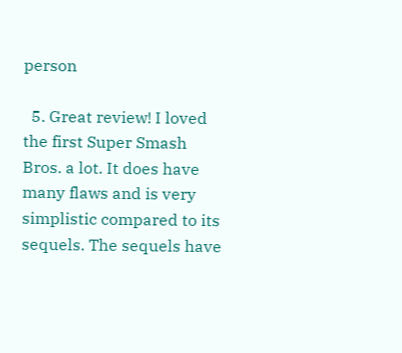person

  5. Great review! I loved the first Super Smash Bros. a lot. It does have many flaws and is very simplistic compared to its sequels. The sequels have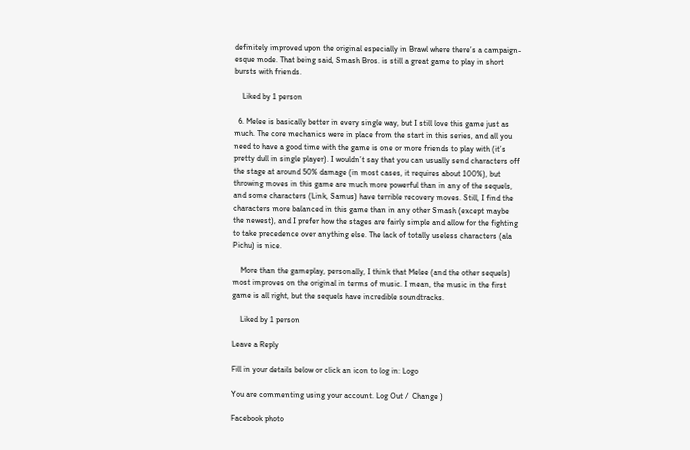definitely improved upon the original especially in Brawl where there’s a campaign-esque mode. That being said, Smash Bros. is still a great game to play in short bursts with friends.

    Liked by 1 person

  6. Melee is basically better in every single way, but I still love this game just as much. The core mechanics were in place from the start in this series, and all you need to have a good time with the game is one or more friends to play with (it’s pretty dull in single player). I wouldn’t say that you can usually send characters off the stage at around 50% damage (in most cases, it requires about 100%), but throwing moves in this game are much more powerful than in any of the sequels, and some characters (Link, Samus) have terrible recovery moves. Still, I find the characters more balanced in this game than in any other Smash (except maybe the newest), and I prefer how the stages are fairly simple and allow for the fighting to take precedence over anything else. The lack of totally useless characters (ala Pichu) is nice.

    More than the gameplay, personally, I think that Melee (and the other sequels) most improves on the original in terms of music. I mean, the music in the first game is all right, but the sequels have incredible soundtracks.

    Liked by 1 person

Leave a Reply

Fill in your details below or click an icon to log in: Logo

You are commenting using your account. Log Out /  Change )

Facebook photo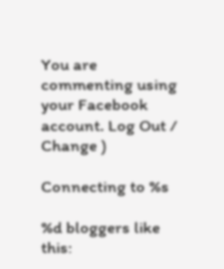You are commenting using your Facebook account. Log Out /  Change )

Connecting to %s

%d bloggers like this: